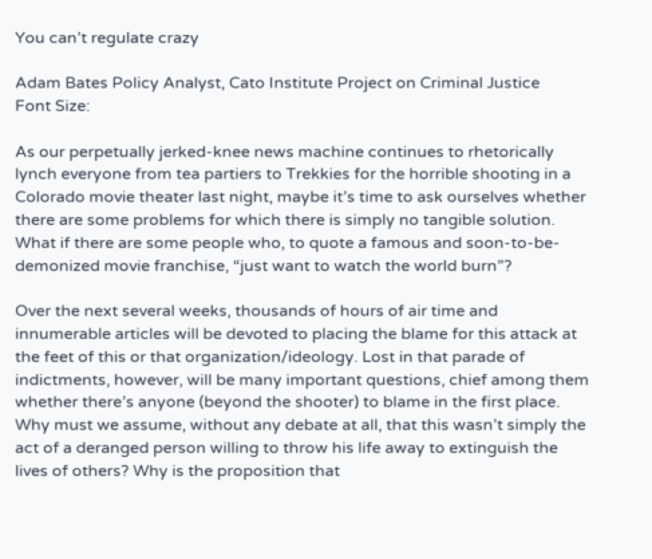You can’t regulate crazy

Adam Bates Policy Analyst, Cato Institute Project on Criminal Justice
Font Size:

As our perpetually jerked-knee news machine continues to rhetorically lynch everyone from tea partiers to Trekkies for the horrible shooting in a Colorado movie theater last night, maybe it’s time to ask ourselves whether there are some problems for which there is simply no tangible solution. What if there are some people who, to quote a famous and soon-to-be-demonized movie franchise, “just want to watch the world burn”?

Over the next several weeks, thousands of hours of air time and innumerable articles will be devoted to placing the blame for this attack at the feet of this or that organization/ideology. Lost in that parade of indictments, however, will be many important questions, chief among them whether there’s anyone (beyond the shooter) to blame in the first place. Why must we assume, without any debate at all, that this wasn’t simply the act of a deranged person willing to throw his life away to extinguish the lives of others? Why is the proposition that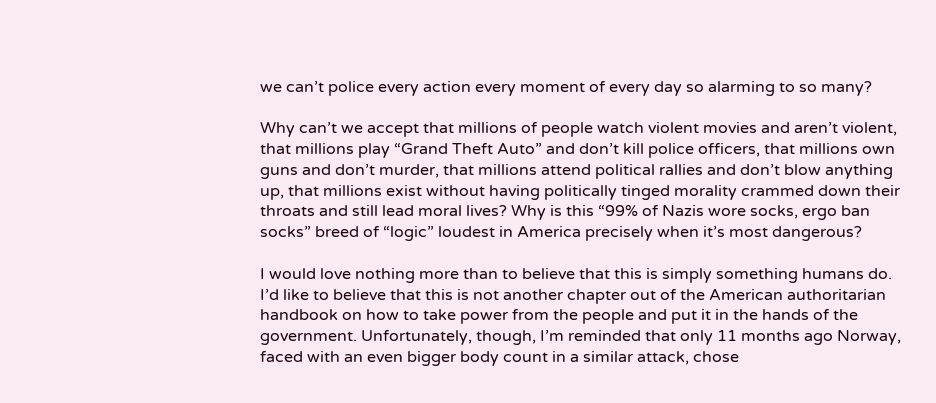we can’t police every action every moment of every day so alarming to so many?

Why can’t we accept that millions of people watch violent movies and aren’t violent, that millions play “Grand Theft Auto” and don’t kill police officers, that millions own guns and don’t murder, that millions attend political rallies and don’t blow anything up, that millions exist without having politically tinged morality crammed down their throats and still lead moral lives? Why is this “99% of Nazis wore socks, ergo ban socks” breed of “logic” loudest in America precisely when it’s most dangerous?

I would love nothing more than to believe that this is simply something humans do. I’d like to believe that this is not another chapter out of the American authoritarian handbook on how to take power from the people and put it in the hands of the government. Unfortunately, though, I’m reminded that only 11 months ago Norway, faced with an even bigger body count in a similar attack, chose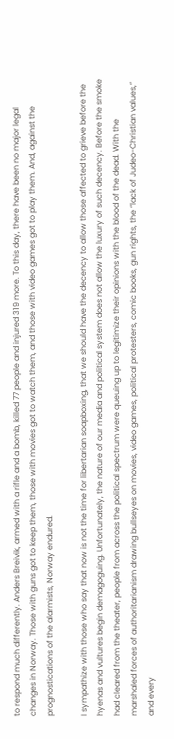to respond much differently. Anders Breivik, armed with a rifle and a bomb, killed 77 people and injured 319 more. To this day, there have been no major legal changes in Norway. Those with guns got to keep them, those with movies got to watch them, and those with video games got to play them. And, against the prognostications of the alarmists, Norway endured.

I sympathize with those who say that now is not the time for libertarian soapboxing, that we should have the decency to allow those affected to grieve before the hyenas and vultures begin demagoguing. Unfortunately, the nature of our media and political system does not allow the luxury of such decency. Before the smoke had cleared from the theater, people from across the political spectrum were queuing up to legitimize their opinions with the blood of the dead. With the marshaled forces of authoritarianism drawing bullseyes on movies, video games, political protesters, comic books, gun rights, the “lack of Judeo-Christian values,” and every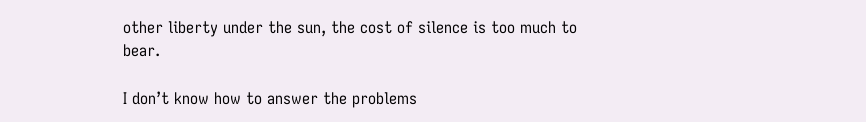other liberty under the sun, the cost of silence is too much to bear.

I don’t know how to answer the problems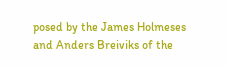posed by the James Holmeses and Anders Breiviks of the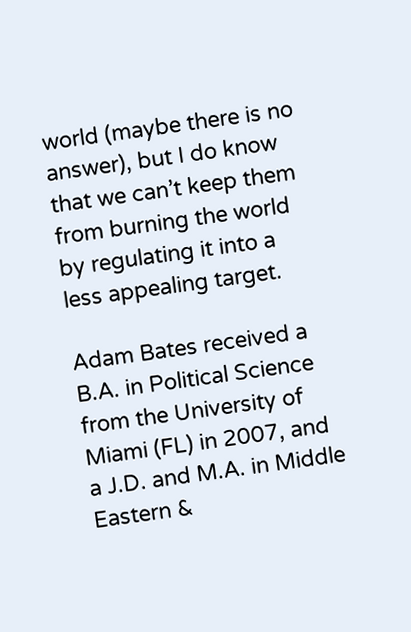world (maybe there is no answer), but I do know that we can’t keep them from burning the world by regulating it into a less appealing target.

Adam Bates received a B.A. in Political Science from the University of Miami (FL) in 2007, and a J.D. and M.A. in Middle Eastern &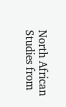North African Studies from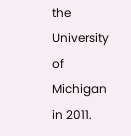the University of Michigan in 2011.